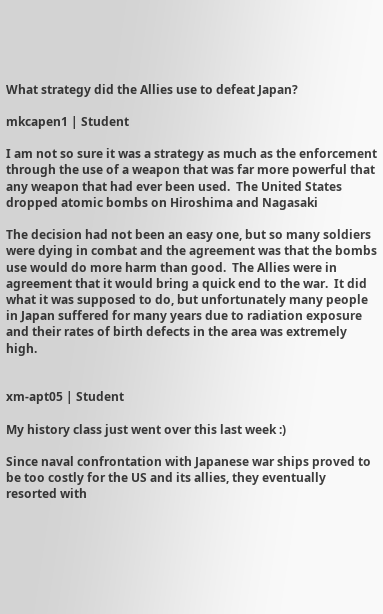What strategy did the Allies use to defeat Japan?

mkcapen1 | Student

I am not so sure it was a strategy as much as the enforcement through the use of a weapon that was far more powerful that any weapon that had ever been used.  The United States dropped atomic bombs on Hiroshima and Nagasaki

The decision had not been an easy one, but so many soldiers were dying in combat and the agreement was that the bombs use would do more harm than good.  The Allies were in agreement that it would bring a quick end to the war.  It did what it was supposed to do, but unfortunately many people in Japan suffered for many years due to radiation exposure and their rates of birth defects in the area was extremely high.


xm-apt05 | Student

My history class just went over this last week :)

Since naval confrontation with Japanese war ships proved to be too costly for the US and its allies, they eventually resorted with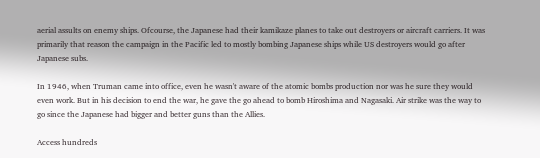aerial assults on enemy ships. Ofcourse, the Japanese had their kamikaze planes to take out destroyers or aircraft carriers. It was primarily that reason the campaign in the Pacific led to mostly bombing Japanese ships while US destroyers would go after Japanese subs.

In 1946, when Truman came into office, even he wasn't aware of the atomic bombs production nor was he sure they would even work. But in his decision to end the war, he gave the go ahead to bomb Hiroshima and Nagasaki. Air strike was the way to go since the Japanese had bigger and better guns than the Allies.

Access hundreds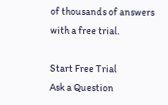of thousands of answers with a free trial.

Start Free Trial
Ask a Question